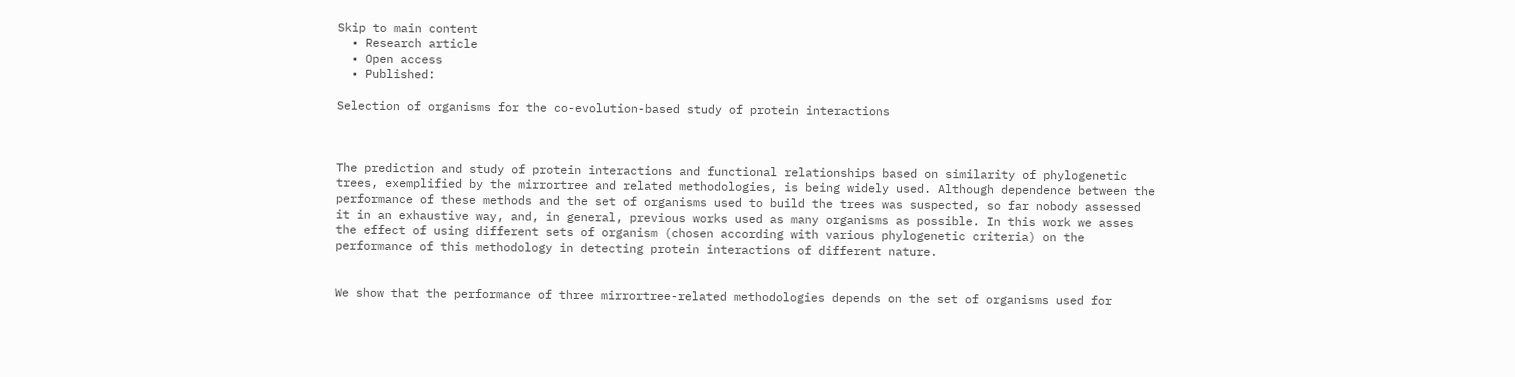Skip to main content
  • Research article
  • Open access
  • Published:

Selection of organisms for the co-evolution-based study of protein interactions



The prediction and study of protein interactions and functional relationships based on similarity of phylogenetic trees, exemplified by the mirrortree and related methodologies, is being widely used. Although dependence between the performance of these methods and the set of organisms used to build the trees was suspected, so far nobody assessed it in an exhaustive way, and, in general, previous works used as many organisms as possible. In this work we asses the effect of using different sets of organism (chosen according with various phylogenetic criteria) on the performance of this methodology in detecting protein interactions of different nature.


We show that the performance of three mirrortree-related methodologies depends on the set of organisms used for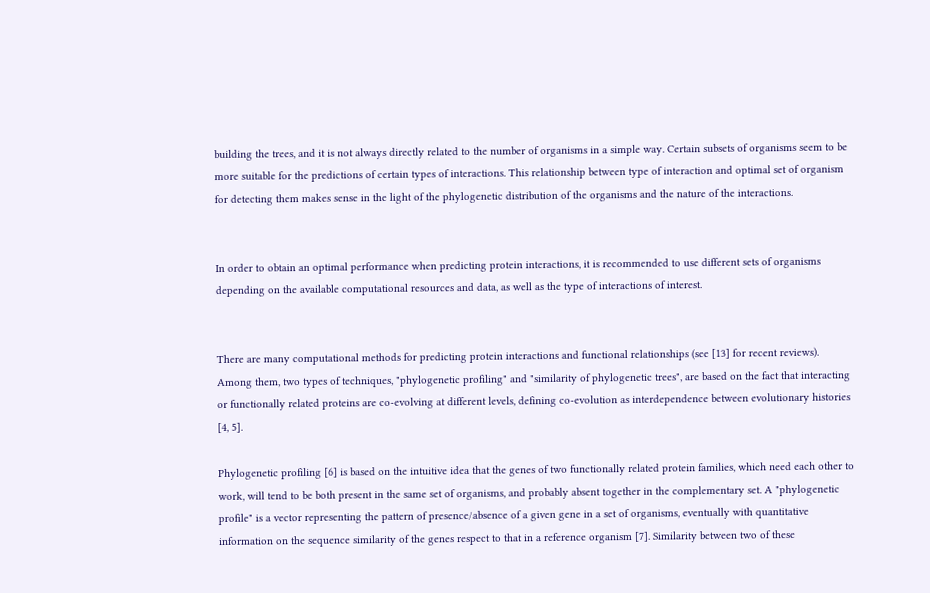building the trees, and it is not always directly related to the number of organisms in a simple way. Certain subsets of organisms seem to be more suitable for the predictions of certain types of interactions. This relationship between type of interaction and optimal set of organism for detecting them makes sense in the light of the phylogenetic distribution of the organisms and the nature of the interactions.


In order to obtain an optimal performance when predicting protein interactions, it is recommended to use different sets of organisms depending on the available computational resources and data, as well as the type of interactions of interest.


There are many computational methods for predicting protein interactions and functional relationships (see [13] for recent reviews). Among them, two types of techniques, "phylogenetic profiling" and "similarity of phylogenetic trees", are based on the fact that interacting or functionally related proteins are co-evolving at different levels, defining co-evolution as interdependence between evolutionary histories [4, 5].

Phylogenetic profiling [6] is based on the intuitive idea that the genes of two functionally related protein families, which need each other to work, will tend to be both present in the same set of organisms, and probably absent together in the complementary set. A "phylogenetic profile" is a vector representing the pattern of presence/absence of a given gene in a set of organisms, eventually with quantitative information on the sequence similarity of the genes respect to that in a reference organism [7]. Similarity between two of these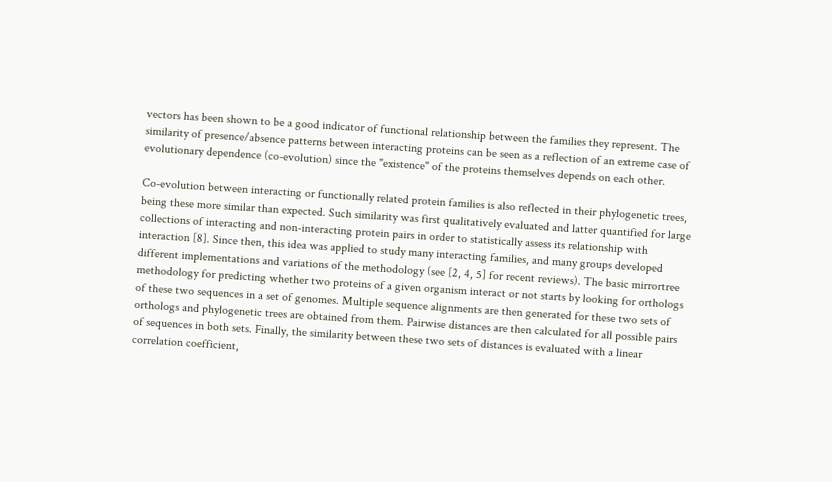vectors has been shown to be a good indicator of functional relationship between the families they represent. The similarity of presence/absence patterns between interacting proteins can be seen as a reflection of an extreme case of evolutionary dependence (co-evolution) since the "existence" of the proteins themselves depends on each other.

Co-evolution between interacting or functionally related protein families is also reflected in their phylogenetic trees, being these more similar than expected. Such similarity was first qualitatively evaluated and latter quantified for large collections of interacting and non-interacting protein pairs in order to statistically assess its relationship with interaction [8]. Since then, this idea was applied to study many interacting families, and many groups developed different implementations and variations of the methodology (see [2, 4, 5] for recent reviews). The basic mirrortree methodology for predicting whether two proteins of a given organism interact or not starts by looking for orthologs of these two sequences in a set of genomes. Multiple sequence alignments are then generated for these two sets of orthologs and phylogenetic trees are obtained from them. Pairwise distances are then calculated for all possible pairs of sequences in both sets. Finally, the similarity between these two sets of distances is evaluated with a linear correlation coefficient,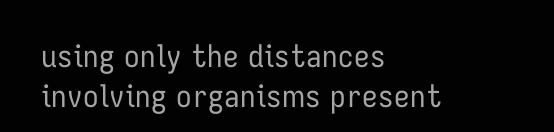using only the distances involving organisms present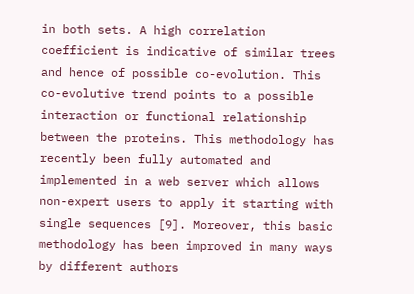in both sets. A high correlation coefficient is indicative of similar trees and hence of possible co-evolution. This co-evolutive trend points to a possible interaction or functional relationship between the proteins. This methodology has recently been fully automated and implemented in a web server which allows non-expert users to apply it starting with single sequences [9]. Moreover, this basic methodology has been improved in many ways by different authors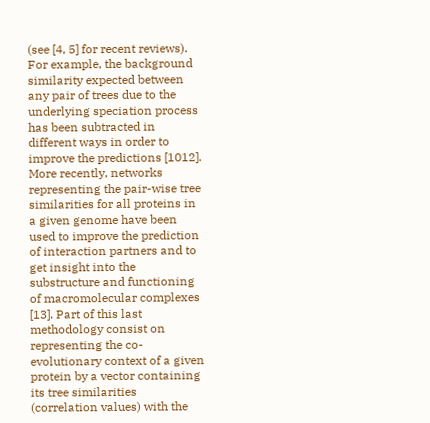(see [4, 5] for recent reviews). For example, the background similarity expected between any pair of trees due to the underlying speciation process has been subtracted in different ways in order to improve the predictions [1012]. More recently, networks representing the pair-wise tree similarities for all proteins in a given genome have been used to improve the prediction of interaction partners and to get insight into the substructure and functioning of macromolecular complexes [13]. Part of this last methodology consist on representing the co-evolutionary context of a given protein by a vector containing its tree similarities (correlation values) with the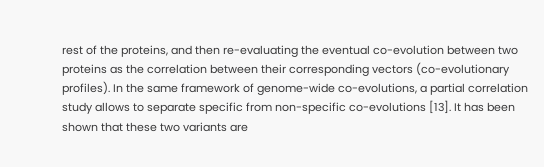rest of the proteins, and then re-evaluating the eventual co-evolution between two proteins as the correlation between their corresponding vectors (co-evolutionary profiles). In the same framework of genome-wide co-evolutions, a partial correlation study allows to separate specific from non-specific co-evolutions [13]. It has been shown that these two variants are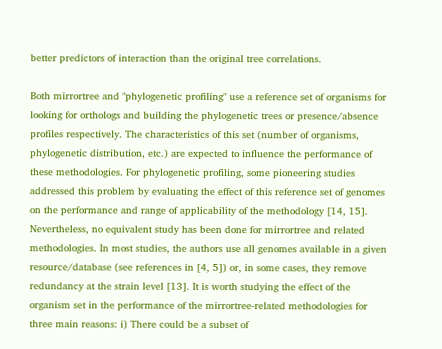better predictors of interaction than the original tree correlations.

Both mirrortree and "phylogenetic profiling" use a reference set of organisms for looking for orthologs and building the phylogenetic trees or presence/absence profiles respectively. The characteristics of this set (number of organisms, phylogenetic distribution, etc.) are expected to influence the performance of these methodologies. For phylogenetic profiling, some pioneering studies addressed this problem by evaluating the effect of this reference set of genomes on the performance and range of applicability of the methodology [14, 15]. Nevertheless, no equivalent study has been done for mirrortree and related methodologies. In most studies, the authors use all genomes available in a given resource/database (see references in [4, 5]) or, in some cases, they remove redundancy at the strain level [13]. It is worth studying the effect of the organism set in the performance of the mirrortree-related methodologies for three main reasons: i) There could be a subset of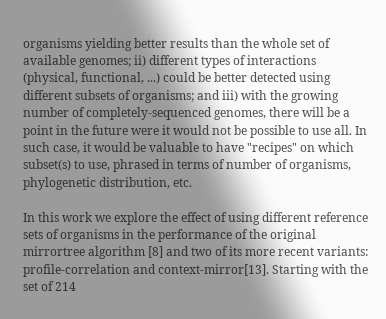organisms yielding better results than the whole set of available genomes; ii) different types of interactions (physical, functional, ...) could be better detected using different subsets of organisms; and iii) with the growing number of completely-sequenced genomes, there will be a point in the future were it would not be possible to use all. In such case, it would be valuable to have "recipes" on which subset(s) to use, phrased in terms of number of organisms, phylogenetic distribution, etc.

In this work we explore the effect of using different reference sets of organisms in the performance of the original mirrortree algorithm [8] and two of its more recent variants: profile-correlation and context-mirror[13]. Starting with the set of 214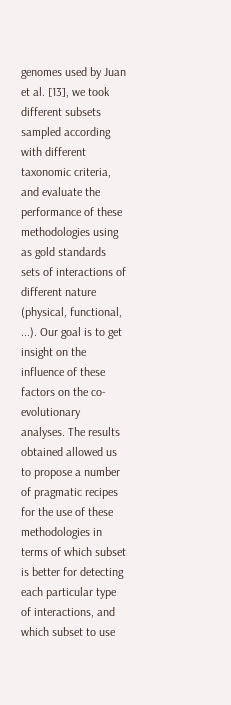genomes used by Juan et al. [13], we took different subsets sampled according with different taxonomic criteria, and evaluate the performance of these methodologies using as gold standards sets of interactions of different nature (physical, functional, ...). Our goal is to get insight on the influence of these factors on the co-evolutionary analyses. The results obtained allowed us to propose a number of pragmatic recipes for the use of these methodologies in terms of which subset is better for detecting each particular type of interactions, and which subset to use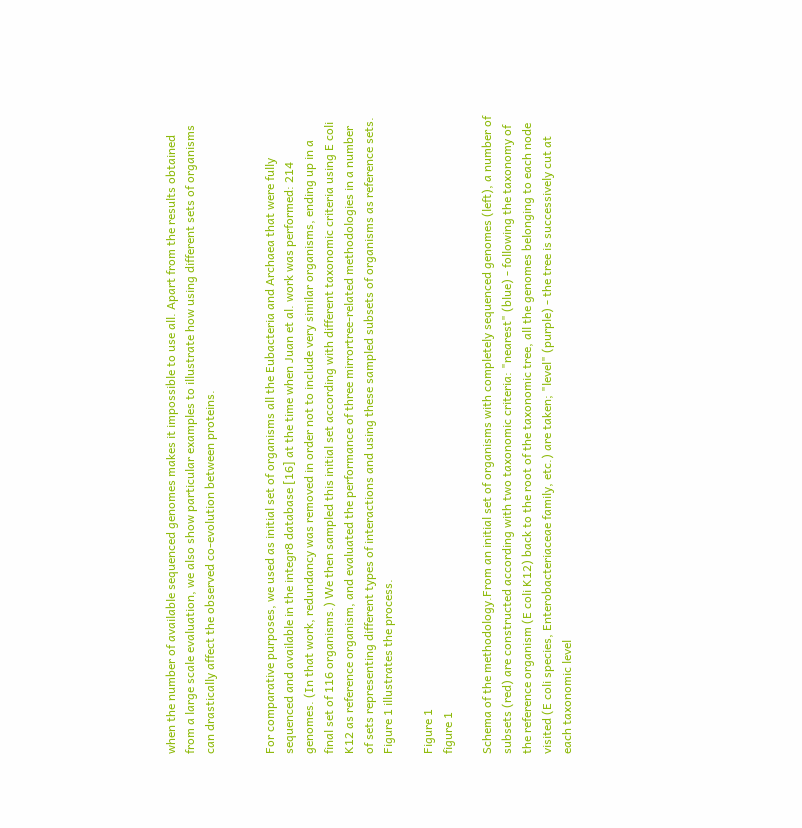when the number of available sequenced genomes makes it impossible to use all. Apart from the results obtained from a large scale evaluation, we also show particular examples to illustrate how using different sets of organisms can drastically affect the observed co-evolution between proteins.


For comparative purposes, we used as initial set of organisms all the Eubacteria and Archaea that were fully sequenced and available in the integr8 database [16] at the time when Juan et al. work was performed: 214 genomes. (In that work, redundancy was removed in order not to include very similar organisms, ending up in a final set of 116 organisms.) We then sampled this initial set according with different taxonomic criteria using E coli K12 as reference organism, and evaluated the performance of three mirrortree-related methodologies in a number of sets representing different types of interactions and using these sampled subsets of organisms as reference sets. Figure 1 illustrates the process.

Figure 1
figure 1

Schema of the methodology.From an initial set of organisms with completely sequenced genomes (left), a number of subsets (red) are constructed according with two taxonomic criteria: "nearest" (blue) - following the taxonomy of the reference organism (E coli K12) back to the root of the taxonomic tree, all the genomes belonging to each node visited (E coli species, Enterobacteriaceae family, etc.) are taken; "level" (purple) - the tree is successively cut at each taxonomic level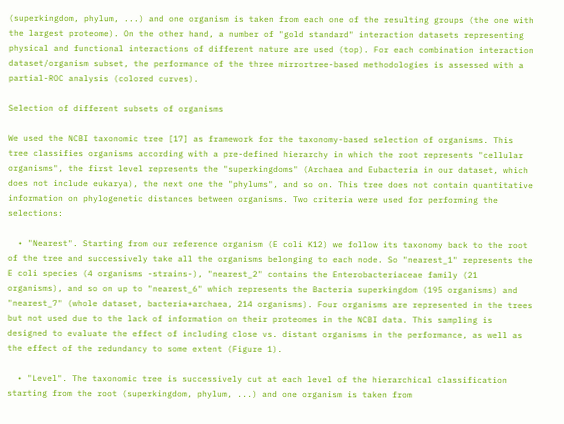(superkingdom, phylum, ...) and one organism is taken from each one of the resulting groups (the one with the largest proteome). On the other hand, a number of "gold standard" interaction datasets representing physical and functional interactions of different nature are used (top). For each combination interaction dataset/organism subset, the performance of the three mirrortree-based methodologies is assessed with a partial-ROC analysis (colored curves).

Selection of different subsets of organisms

We used the NCBI taxonomic tree [17] as framework for the taxonomy-based selection of organisms. This tree classifies organisms according with a pre-defined hierarchy in which the root represents "cellular organisms", the first level represents the "superkingdoms" (Archaea and Eubacteria in our dataset, which does not include eukarya), the next one the "phylums", and so on. This tree does not contain quantitative information on phylogenetic distances between organisms. Two criteria were used for performing the selections:

  • "Nearest". Starting from our reference organism (E coli K12) we follow its taxonomy back to the root of the tree and successively take all the organisms belonging to each node. So "nearest_1" represents the E coli species (4 organisms -strains-), "nearest_2" contains the Enterobacteriaceae family (21 organisms), and so on up to "nearest_6" which represents the Bacteria superkingdom (195 organisms) and "nearest_7" (whole dataset, bacteria+archaea, 214 organisms). Four organisms are represented in the trees but not used due to the lack of information on their proteomes in the NCBI data. This sampling is designed to evaluate the effect of including close vs. distant organisms in the performance, as well as the effect of the redundancy to some extent (Figure 1).

  • "Level". The taxonomic tree is successively cut at each level of the hierarchical classification starting from the root (superkingdom, phylum, ...) and one organism is taken from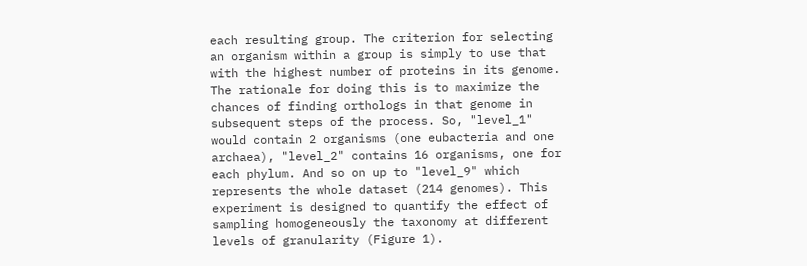each resulting group. The criterion for selecting an organism within a group is simply to use that with the highest number of proteins in its genome. The rationale for doing this is to maximize the chances of finding orthologs in that genome in subsequent steps of the process. So, "level_1" would contain 2 organisms (one eubacteria and one archaea), "level_2" contains 16 organisms, one for each phylum. And so on up to "level_9" which represents the whole dataset (214 genomes). This experiment is designed to quantify the effect of sampling homogeneously the taxonomy at different levels of granularity (Figure 1).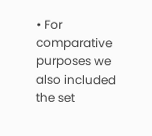• For comparative purposes we also included the set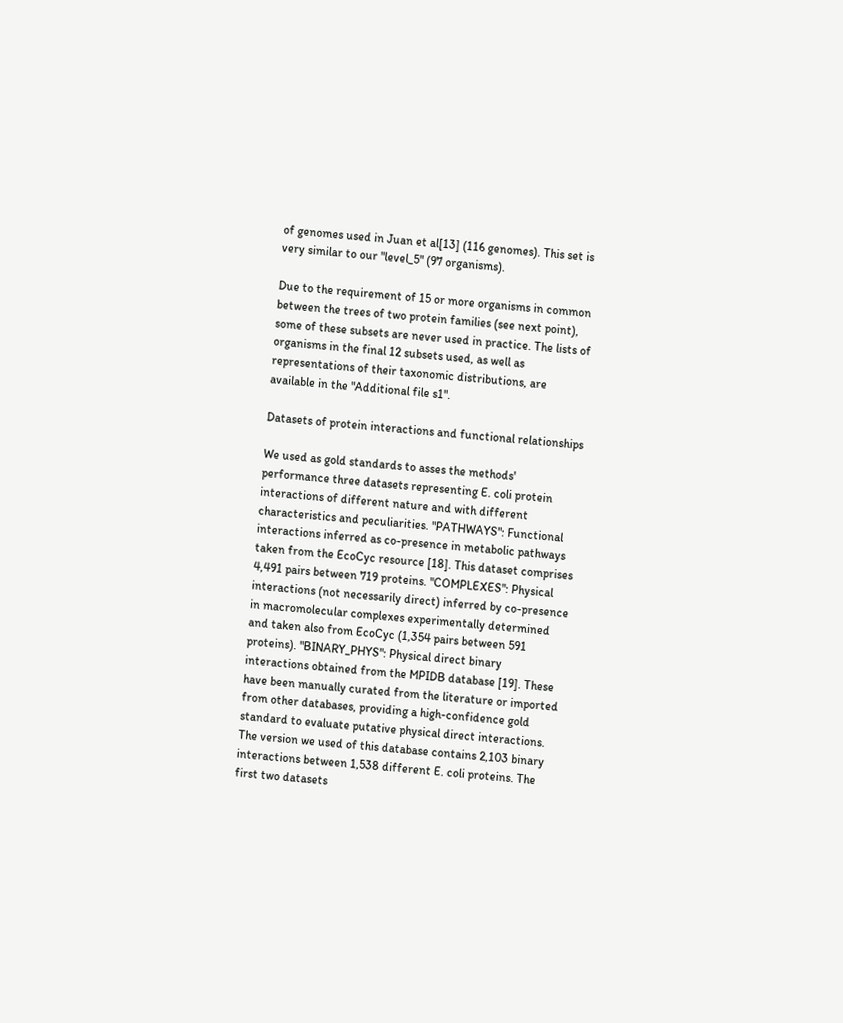of genomes used in Juan et al[13] (116 genomes). This set is very similar to our "level_5" (97 organisms).

Due to the requirement of 15 or more organisms in common between the trees of two protein families (see next point), some of these subsets are never used in practice. The lists of organisms in the final 12 subsets used, as well as representations of their taxonomic distributions, are available in the "Additional file s1".

Datasets of protein interactions and functional relationships

We used as gold standards to asses the methods' performance three datasets representing E. coli protein interactions of different nature and with different characteristics and peculiarities. "PATHWAYS": Functional interactions inferred as co-presence in metabolic pathways taken from the EcoCyc resource [18]. This dataset comprises 4,491 pairs between 719 proteins. "COMPLEXES": Physical interactions (not necessarily direct) inferred by co-presence in macromolecular complexes experimentally determined and taken also from EcoCyc (1,354 pairs between 591 proteins). "BINARY_PHYS": Physical direct binary interactions obtained from the MPIDB database [19]. These have been manually curated from the literature or imported from other databases, providing a high-confidence gold standard to evaluate putative physical direct interactions. The version we used of this database contains 2,103 binary interactions between 1,538 different E. coli proteins. The first two datasets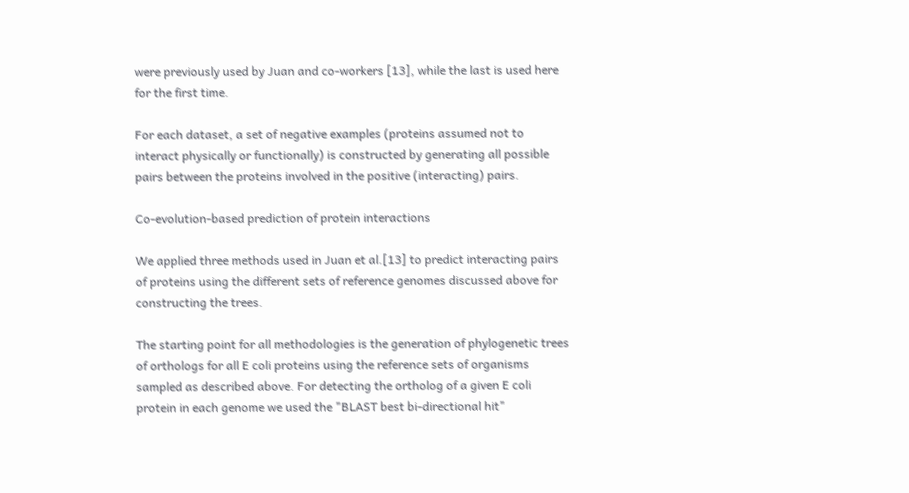were previously used by Juan and co-workers [13], while the last is used here for the first time.

For each dataset, a set of negative examples (proteins assumed not to interact physically or functionally) is constructed by generating all possible pairs between the proteins involved in the positive (interacting) pairs.

Co-evolution-based prediction of protein interactions

We applied three methods used in Juan et al.[13] to predict interacting pairs of proteins using the different sets of reference genomes discussed above for constructing the trees.

The starting point for all methodologies is the generation of phylogenetic trees of orthologs for all E coli proteins using the reference sets of organisms sampled as described above. For detecting the ortholog of a given E coli protein in each genome we used the "BLAST best bi-directional hit"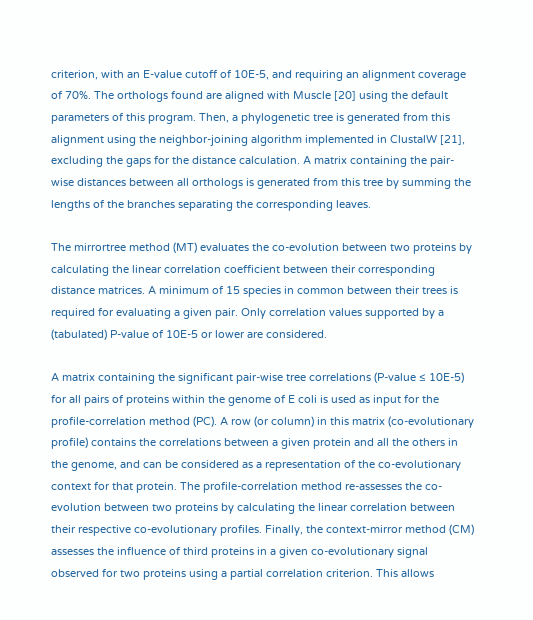criterion, with an E-value cutoff of 10E-5, and requiring an alignment coverage of 70%. The orthologs found are aligned with Muscle [20] using the default parameters of this program. Then, a phylogenetic tree is generated from this alignment using the neighbor-joining algorithm implemented in ClustalW [21], excluding the gaps for the distance calculation. A matrix containing the pair-wise distances between all orthologs is generated from this tree by summing the lengths of the branches separating the corresponding leaves.

The mirrortree method (MT) evaluates the co-evolution between two proteins by calculating the linear correlation coefficient between their corresponding distance matrices. A minimum of 15 species in common between their trees is required for evaluating a given pair. Only correlation values supported by a (tabulated) P-value of 10E-5 or lower are considered.

A matrix containing the significant pair-wise tree correlations (P-value ≤ 10E-5) for all pairs of proteins within the genome of E coli is used as input for the profile-correlation method (PC). A row (or column) in this matrix (co-evolutionary profile) contains the correlations between a given protein and all the others in the genome, and can be considered as a representation of the co-evolutionary context for that protein. The profile-correlation method re-assesses the co-evolution between two proteins by calculating the linear correlation between their respective co-evolutionary profiles. Finally, the context-mirror method (CM) assesses the influence of third proteins in a given co-evolutionary signal observed for two proteins using a partial correlation criterion. This allows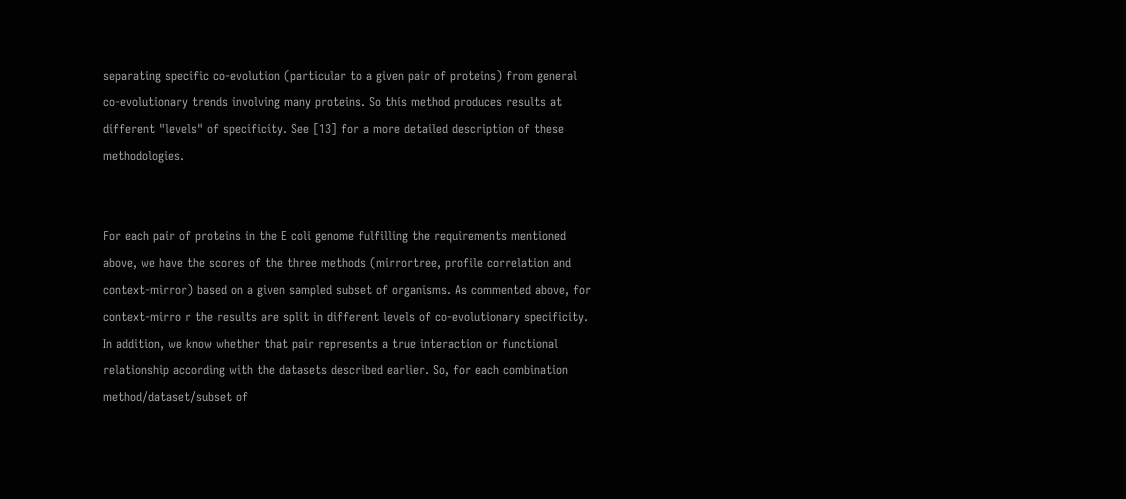separating specific co-evolution (particular to a given pair of proteins) from general co-evolutionary trends involving many proteins. So this method produces results at different "levels" of specificity. See [13] for a more detailed description of these methodologies.


For each pair of proteins in the E coli genome fulfilling the requirements mentioned above, we have the scores of the three methods (mirrortree, profile correlation and context-mirror) based on a given sampled subset of organisms. As commented above, for context-mirro r the results are split in different levels of co-evolutionary specificity. In addition, we know whether that pair represents a true interaction or functional relationship according with the datasets described earlier. So, for each combination method/dataset/subset of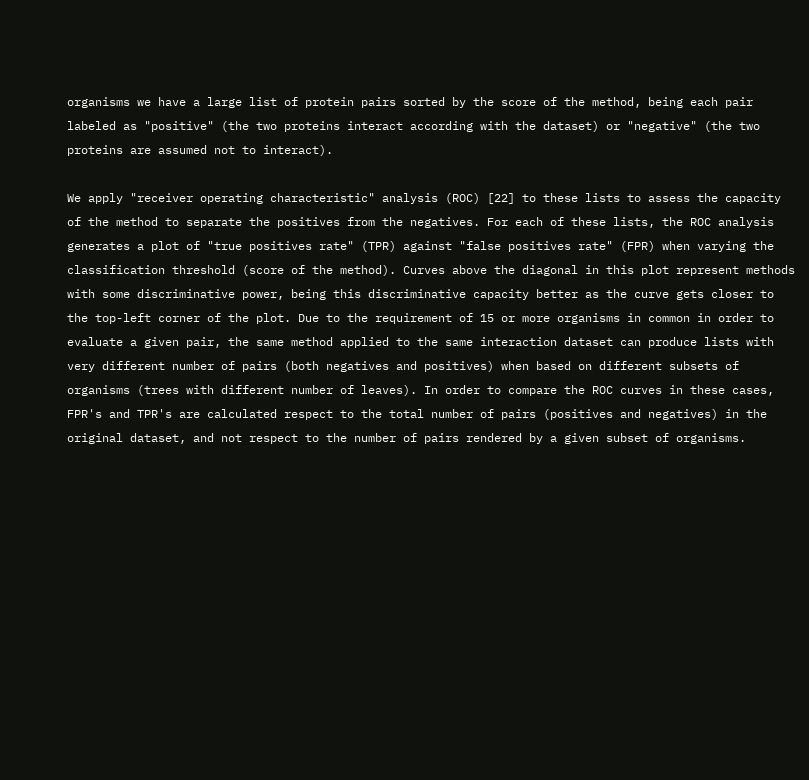organisms we have a large list of protein pairs sorted by the score of the method, being each pair labeled as "positive" (the two proteins interact according with the dataset) or "negative" (the two proteins are assumed not to interact).

We apply "receiver operating characteristic" analysis (ROC) [22] to these lists to assess the capacity of the method to separate the positives from the negatives. For each of these lists, the ROC analysis generates a plot of "true positives rate" (TPR) against "false positives rate" (FPR) when varying the classification threshold (score of the method). Curves above the diagonal in this plot represent methods with some discriminative power, being this discriminative capacity better as the curve gets closer to the top-left corner of the plot. Due to the requirement of 15 or more organisms in common in order to evaluate a given pair, the same method applied to the same interaction dataset can produce lists with very different number of pairs (both negatives and positives) when based on different subsets of organisms (trees with different number of leaves). In order to compare the ROC curves in these cases, FPR's and TPR's are calculated respect to the total number of pairs (positives and negatives) in the original dataset, and not respect to the number of pairs rendered by a given subset of organisms.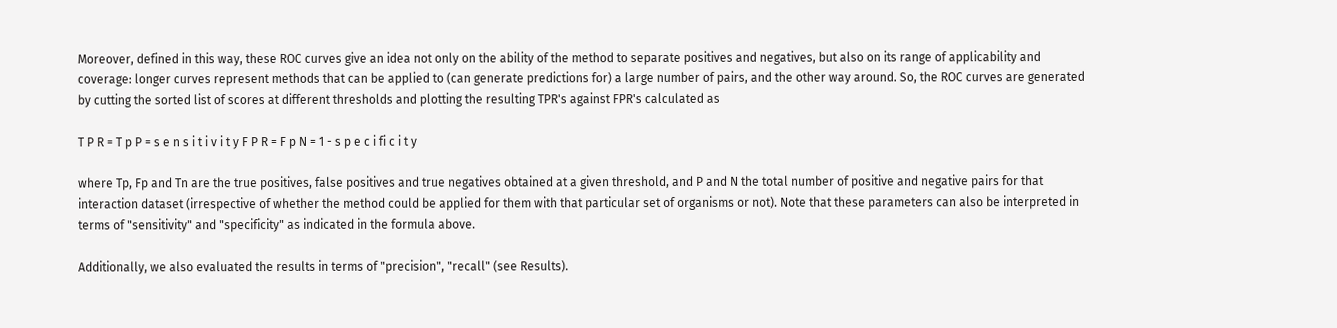Moreover, defined in this way, these ROC curves give an idea not only on the ability of the method to separate positives and negatives, but also on its range of applicability and coverage: longer curves represent methods that can be applied to (can generate predictions for) a large number of pairs, and the other way around. So, the ROC curves are generated by cutting the sorted list of scores at different thresholds and plotting the resulting TPR's against FPR's calculated as

T P R = T p P = s e n s i t i v i t y F P R = F p N = 1 - s p e c i fi c i t y

where Tp, Fp and Tn are the true positives, false positives and true negatives obtained at a given threshold, and P and N the total number of positive and negative pairs for that interaction dataset (irrespective of whether the method could be applied for them with that particular set of organisms or not). Note that these parameters can also be interpreted in terms of "sensitivity" and "specificity" as indicated in the formula above.

Additionally, we also evaluated the results in terms of "precision", "recall" (see Results).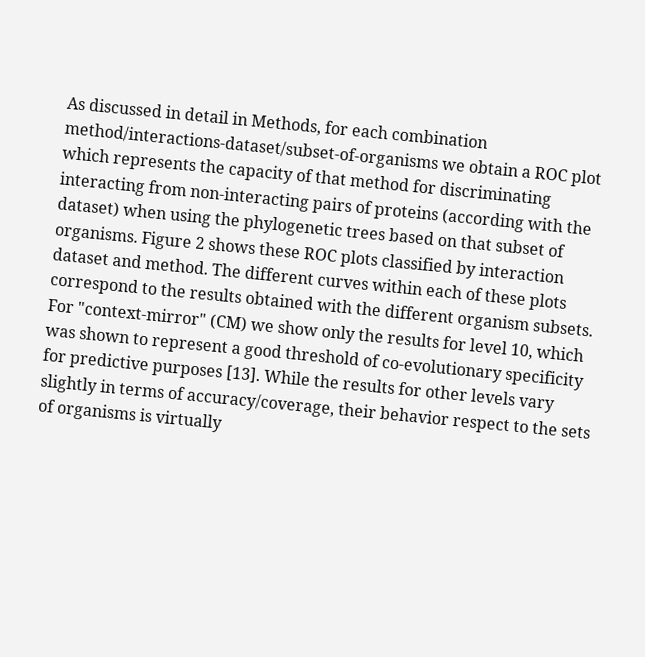As discussed in detail in Methods, for each combination method/interactions-dataset/subset-of-organisms we obtain a ROC plot which represents the capacity of that method for discriminating interacting from non-interacting pairs of proteins (according with the dataset) when using the phylogenetic trees based on that subset of organisms. Figure 2 shows these ROC plots classified by interaction dataset and method. The different curves within each of these plots correspond to the results obtained with the different organism subsets. For "context-mirror" (CM) we show only the results for level 10, which was shown to represent a good threshold of co-evolutionary specificity for predictive purposes [13]. While the results for other levels vary slightly in terms of accuracy/coverage, their behavior respect to the sets of organisms is virtually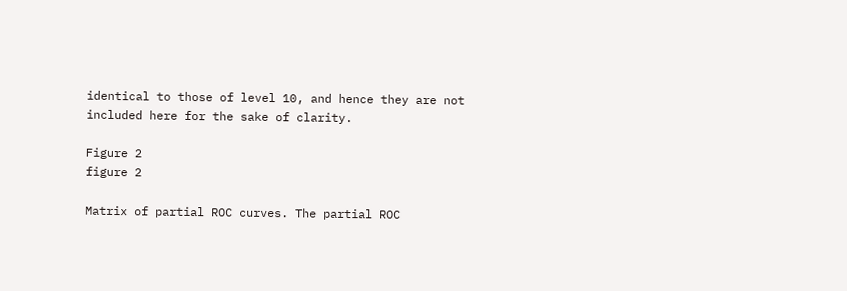identical to those of level 10, and hence they are not included here for the sake of clarity.

Figure 2
figure 2

Matrix of partial ROC curves. The partial ROC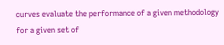curves evaluate the performance of a given methodology for a given set of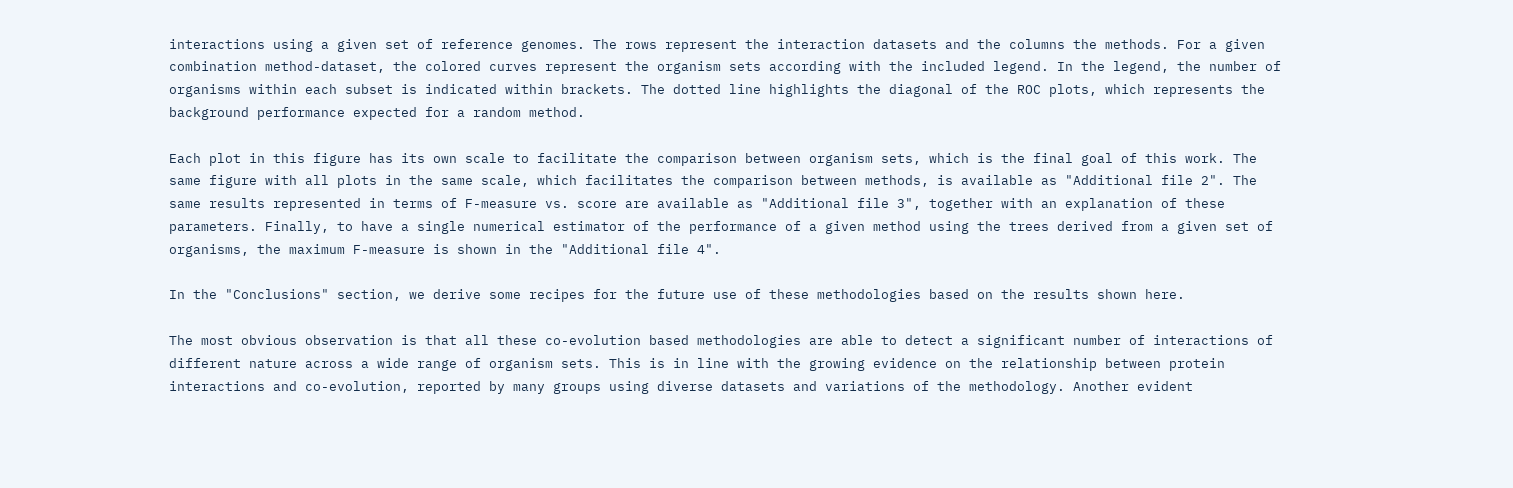interactions using a given set of reference genomes. The rows represent the interaction datasets and the columns the methods. For a given combination method-dataset, the colored curves represent the organism sets according with the included legend. In the legend, the number of organisms within each subset is indicated within brackets. The dotted line highlights the diagonal of the ROC plots, which represents the background performance expected for a random method.

Each plot in this figure has its own scale to facilitate the comparison between organism sets, which is the final goal of this work. The same figure with all plots in the same scale, which facilitates the comparison between methods, is available as "Additional file 2". The same results represented in terms of F-measure vs. score are available as "Additional file 3", together with an explanation of these parameters. Finally, to have a single numerical estimator of the performance of a given method using the trees derived from a given set of organisms, the maximum F-measure is shown in the "Additional file 4".

In the "Conclusions" section, we derive some recipes for the future use of these methodologies based on the results shown here.

The most obvious observation is that all these co-evolution based methodologies are able to detect a significant number of interactions of different nature across a wide range of organism sets. This is in line with the growing evidence on the relationship between protein interactions and co-evolution, reported by many groups using diverse datasets and variations of the methodology. Another evident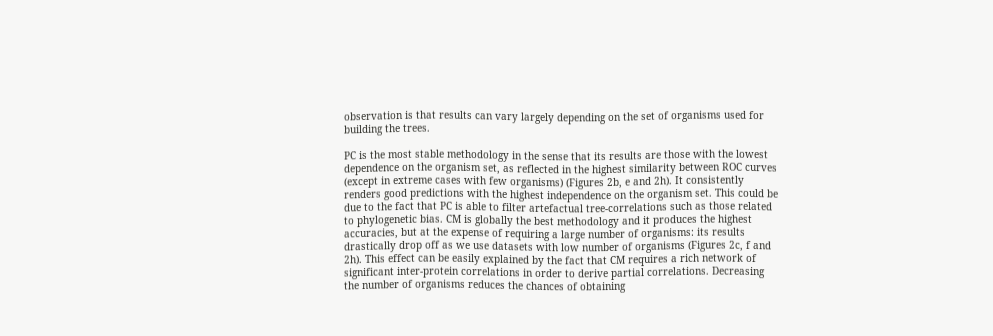observation is that results can vary largely depending on the set of organisms used for building the trees.

PC is the most stable methodology in the sense that its results are those with the lowest dependence on the organism set, as reflected in the highest similarity between ROC curves (except in extreme cases with few organisms) (Figures 2b, e and 2h). It consistently renders good predictions with the highest independence on the organism set. This could be due to the fact that PC is able to filter artefactual tree-correlations such as those related to phylogenetic bias. CM is globally the best methodology and it produces the highest accuracies, but at the expense of requiring a large number of organisms: its results drastically drop off as we use datasets with low number of organisms (Figures 2c, f and 2h). This effect can be easily explained by the fact that CM requires a rich network of significant inter-protein correlations in order to derive partial correlations. Decreasing the number of organisms reduces the chances of obtaining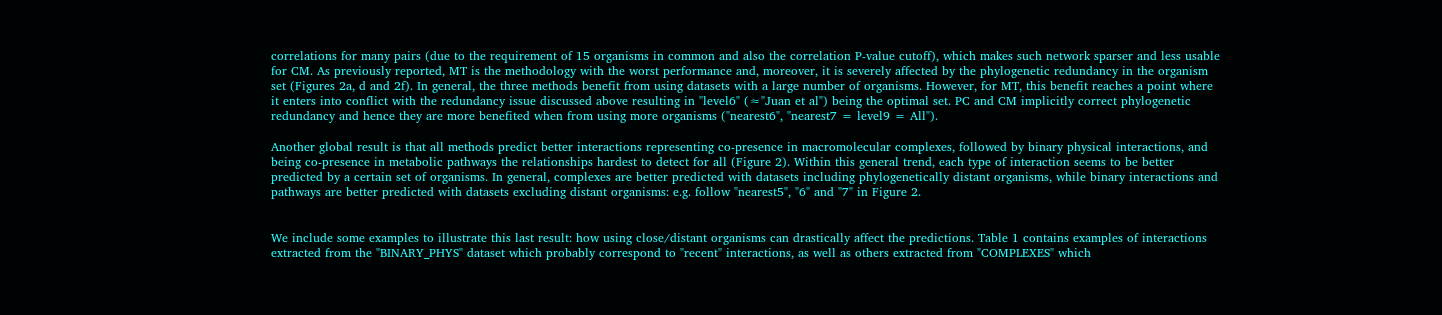correlations for many pairs (due to the requirement of 15 organisms in common and also the correlation P-value cutoff), which makes such network sparser and less usable for CM. As previously reported, MT is the methodology with the worst performance and, moreover, it is severely affected by the phylogenetic redundancy in the organism set (Figures 2a, d and 2f). In general, the three methods benefit from using datasets with a large number of organisms. However, for MT, this benefit reaches a point where it enters into conflict with the redundancy issue discussed above resulting in "level6" (≈"Juan et al") being the optimal set. PC and CM implicitly correct phylogenetic redundancy and hence they are more benefited when from using more organisms ("nearest6", "nearest7 = level9 = All").

Another global result is that all methods predict better interactions representing co-presence in macromolecular complexes, followed by binary physical interactions, and being co-presence in metabolic pathways the relationships hardest to detect for all (Figure 2). Within this general trend, each type of interaction seems to be better predicted by a certain set of organisms. In general, complexes are better predicted with datasets including phylogenetically distant organisms, while binary interactions and pathways are better predicted with datasets excluding distant organisms: e.g. follow "nearest5", "6" and "7" in Figure 2.


We include some examples to illustrate this last result: how using close/distant organisms can drastically affect the predictions. Table 1 contains examples of interactions extracted from the "BINARY_PHYS" dataset which probably correspond to "recent" interactions, as well as others extracted from "COMPLEXES" which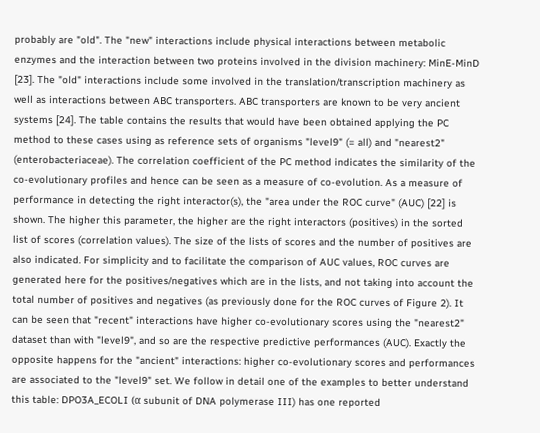probably are "old". The "new" interactions include physical interactions between metabolic enzymes and the interaction between two proteins involved in the division machinery: MinE-MinD [23]. The "old" interactions include some involved in the translation/transcription machinery as well as interactions between ABC transporters. ABC transporters are known to be very ancient systems [24]. The table contains the results that would have been obtained applying the PC method to these cases using as reference sets of organisms "level9" (= all) and "nearest2" (enterobacteriaceae). The correlation coefficient of the PC method indicates the similarity of the co-evolutionary profiles and hence can be seen as a measure of co-evolution. As a measure of performance in detecting the right interactor(s), the "area under the ROC curve" (AUC) [22] is shown. The higher this parameter, the higher are the right interactors (positives) in the sorted list of scores (correlation values). The size of the lists of scores and the number of positives are also indicated. For simplicity and to facilitate the comparison of AUC values, ROC curves are generated here for the positives/negatives which are in the lists, and not taking into account the total number of positives and negatives (as previously done for the ROC curves of Figure 2). It can be seen that "recent" interactions have higher co-evolutionary scores using the "nearest2" dataset than with "level9", and so are the respective predictive performances (AUC). Exactly the opposite happens for the "ancient" interactions: higher co-evolutionary scores and performances are associated to the "level9" set. We follow in detail one of the examples to better understand this table: DPO3A_ECOLI (α subunit of DNA polymerase III) has one reported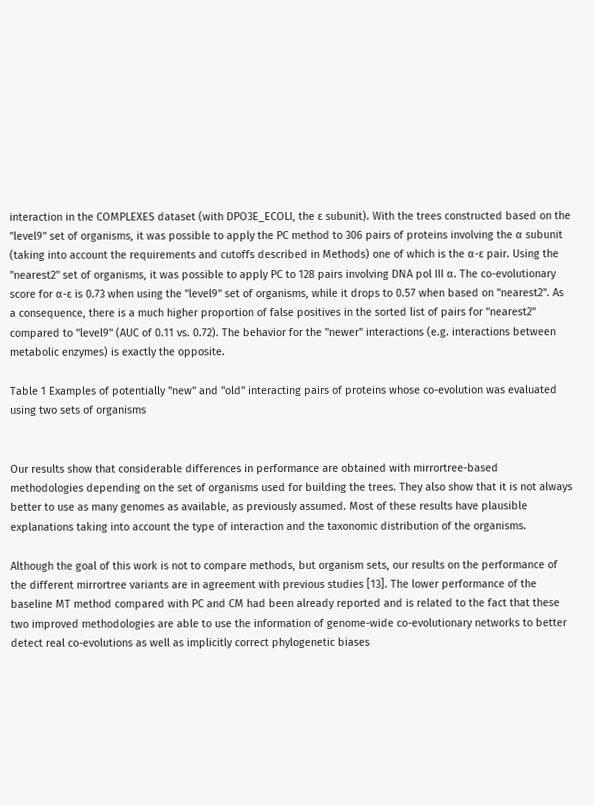interaction in the COMPLEXES dataset (with DPO3E_ECOLI, the ε subunit). With the trees constructed based on the "level9" set of organisms, it was possible to apply the PC method to 306 pairs of proteins involving the α subunit (taking into account the requirements and cutoffs described in Methods) one of which is the α-ε pair. Using the "nearest2" set of organisms, it was possible to apply PC to 128 pairs involving DNA pol III α. The co-evolutionary score for α-ε is 0.73 when using the "level9" set of organisms, while it drops to 0.57 when based on "nearest2". As a consequence, there is a much higher proportion of false positives in the sorted list of pairs for "nearest2" compared to "level9" (AUC of 0.11 vs. 0.72). The behavior for the "newer" interactions (e.g. interactions between metabolic enzymes) is exactly the opposite.

Table 1 Examples of potentially "new" and "old" interacting pairs of proteins whose co-evolution was evaluated using two sets of organisms


Our results show that considerable differences in performance are obtained with mirrortree-based methodologies depending on the set of organisms used for building the trees. They also show that it is not always better to use as many genomes as available, as previously assumed. Most of these results have plausible explanations taking into account the type of interaction and the taxonomic distribution of the organisms.

Although the goal of this work is not to compare methods, but organism sets, our results on the performance of the different mirrortree variants are in agreement with previous studies [13]. The lower performance of the baseline MT method compared with PC and CM had been already reported and is related to the fact that these two improved methodologies are able to use the information of genome-wide co-evolutionary networks to better detect real co-evolutions as well as implicitly correct phylogenetic biases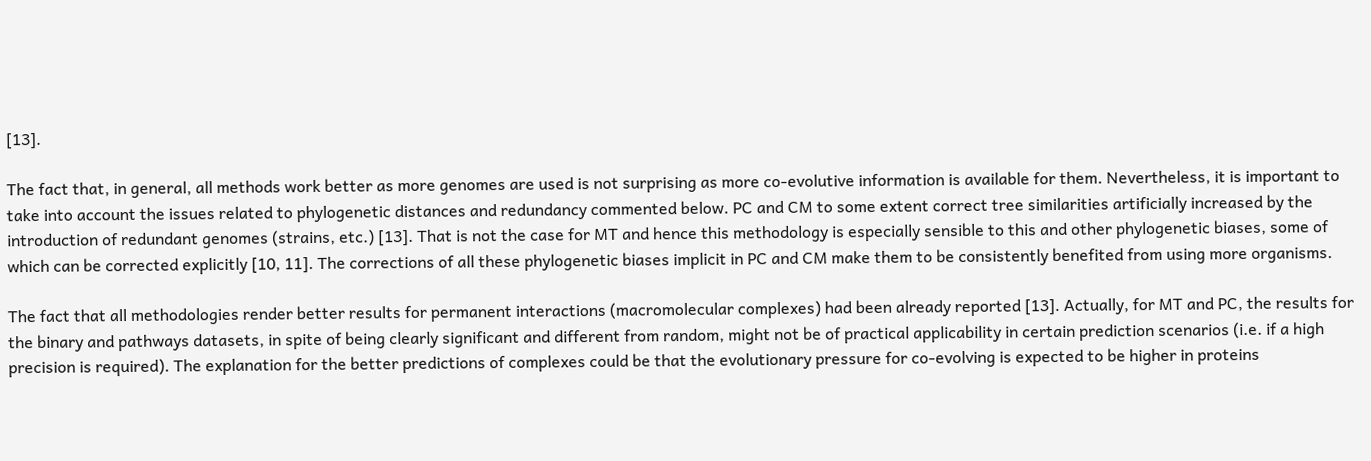[13].

The fact that, in general, all methods work better as more genomes are used is not surprising as more co-evolutive information is available for them. Nevertheless, it is important to take into account the issues related to phylogenetic distances and redundancy commented below. PC and CM to some extent correct tree similarities artificially increased by the introduction of redundant genomes (strains, etc.) [13]. That is not the case for MT and hence this methodology is especially sensible to this and other phylogenetic biases, some of which can be corrected explicitly [10, 11]. The corrections of all these phylogenetic biases implicit in PC and CM make them to be consistently benefited from using more organisms.

The fact that all methodologies render better results for permanent interactions (macromolecular complexes) had been already reported [13]. Actually, for MT and PC, the results for the binary and pathways datasets, in spite of being clearly significant and different from random, might not be of practical applicability in certain prediction scenarios (i.e. if a high precision is required). The explanation for the better predictions of complexes could be that the evolutionary pressure for co-evolving is expected to be higher in proteins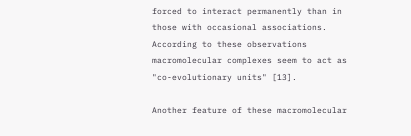forced to interact permanently than in those with occasional associations. According to these observations macromolecular complexes seem to act as "co-evolutionary units" [13].

Another feature of these macromolecular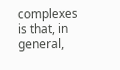complexes is that, in general,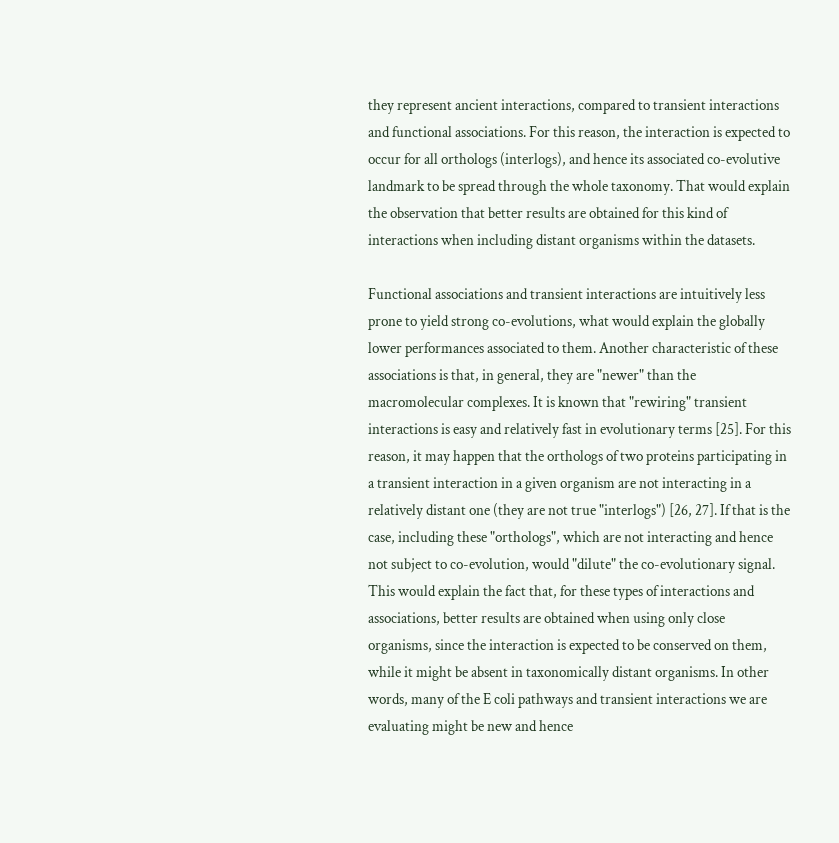they represent ancient interactions, compared to transient interactions and functional associations. For this reason, the interaction is expected to occur for all orthologs (interlogs), and hence its associated co-evolutive landmark to be spread through the whole taxonomy. That would explain the observation that better results are obtained for this kind of interactions when including distant organisms within the datasets.

Functional associations and transient interactions are intuitively less prone to yield strong co-evolutions, what would explain the globally lower performances associated to them. Another characteristic of these associations is that, in general, they are "newer" than the macromolecular complexes. It is known that "rewiring" transient interactions is easy and relatively fast in evolutionary terms [25]. For this reason, it may happen that the orthologs of two proteins participating in a transient interaction in a given organism are not interacting in a relatively distant one (they are not true "interlogs") [26, 27]. If that is the case, including these "orthologs", which are not interacting and hence not subject to co-evolution, would "dilute" the co-evolutionary signal. This would explain the fact that, for these types of interactions and associations, better results are obtained when using only close organisms, since the interaction is expected to be conserved on them, while it might be absent in taxonomically distant organisms. In other words, many of the E coli pathways and transient interactions we are evaluating might be new and hence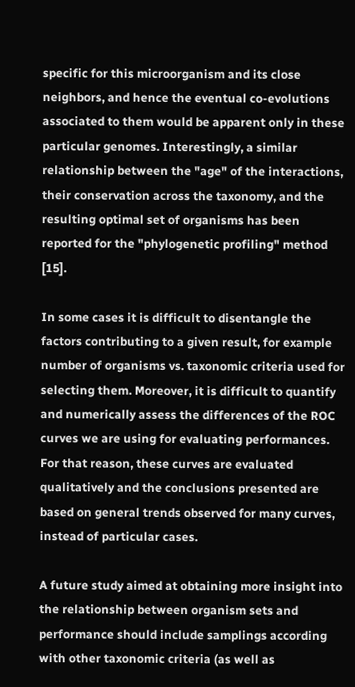specific for this microorganism and its close neighbors, and hence the eventual co-evolutions associated to them would be apparent only in these particular genomes. Interestingly, a similar relationship between the "age" of the interactions, their conservation across the taxonomy, and the resulting optimal set of organisms has been reported for the "phylogenetic profiling" method [15].

In some cases it is difficult to disentangle the factors contributing to a given result, for example number of organisms vs. taxonomic criteria used for selecting them. Moreover, it is difficult to quantify and numerically assess the differences of the ROC curves we are using for evaluating performances. For that reason, these curves are evaluated qualitatively and the conclusions presented are based on general trends observed for many curves, instead of particular cases.

A future study aimed at obtaining more insight into the relationship between organism sets and performance should include samplings according with other taxonomic criteria (as well as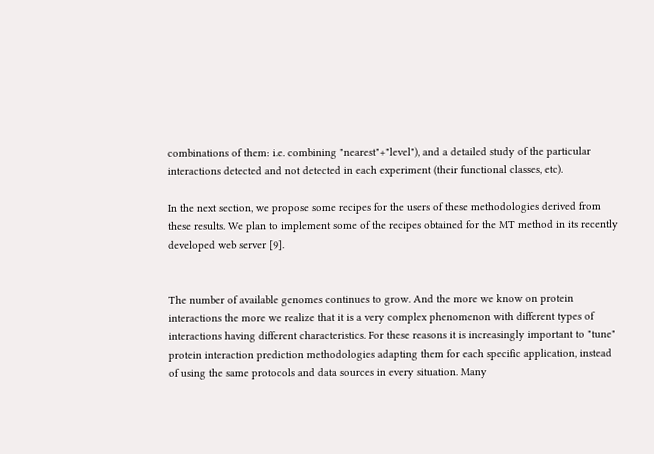combinations of them: i.e. combining "nearest"+"level"), and a detailed study of the particular interactions detected and not detected in each experiment (their functional classes, etc).

In the next section, we propose some recipes for the users of these methodologies derived from these results. We plan to implement some of the recipes obtained for the MT method in its recently developed web server [9].


The number of available genomes continues to grow. And the more we know on protein interactions the more we realize that it is a very complex phenomenon with different types of interactions having different characteristics. For these reasons it is increasingly important to "tune" protein interaction prediction methodologies adapting them for each specific application, instead of using the same protocols and data sources in every situation. Many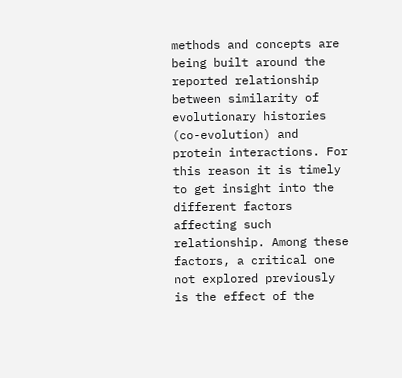methods and concepts are being built around the reported relationship between similarity of evolutionary histories (co-evolution) and protein interactions. For this reason it is timely to get insight into the different factors affecting such relationship. Among these factors, a critical one not explored previously is the effect of the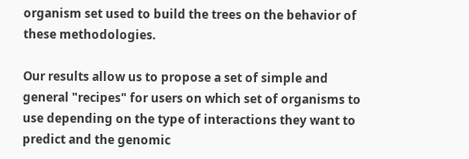organism set used to build the trees on the behavior of these methodologies.

Our results allow us to propose a set of simple and general "recipes" for users on which set of organisms to use depending on the type of interactions they want to predict and the genomic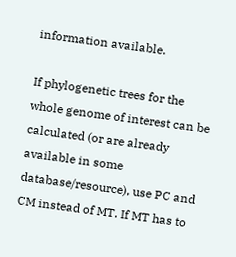information available.

If phylogenetic trees for the whole genome of interest can be calculated (or are already available in some database/resource), use PC and CM instead of MT. If MT has to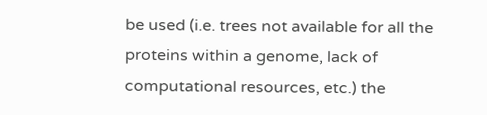be used (i.e. trees not available for all the proteins within a genome, lack of computational resources, etc.) the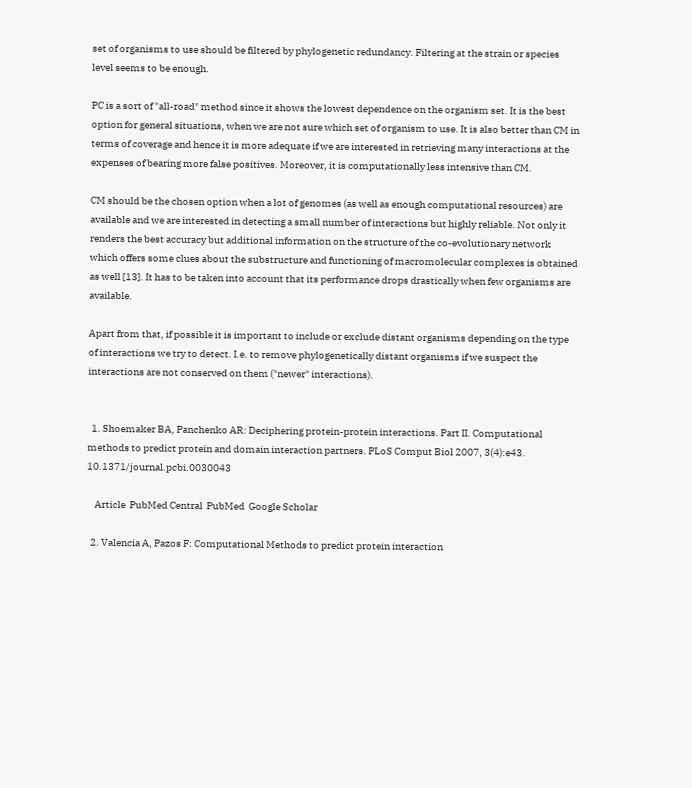set of organisms to use should be filtered by phylogenetic redundancy. Filtering at the strain or species level seems to be enough.

PC is a sort of "all-road" method since it shows the lowest dependence on the organism set. It is the best option for general situations, when we are not sure which set of organism to use. It is also better than CM in terms of coverage and hence it is more adequate if we are interested in retrieving many interactions at the expenses of bearing more false positives. Moreover, it is computationally less intensive than CM.

CM should be the chosen option when a lot of genomes (as well as enough computational resources) are available and we are interested in detecting a small number of interactions but highly reliable. Not only it renders the best accuracy but additional information on the structure of the co-evolutionary network which offers some clues about the substructure and functioning of macromolecular complexes is obtained as well [13]. It has to be taken into account that its performance drops drastically when few organisms are available.

Apart from that, if possible it is important to include or exclude distant organisms depending on the type of interactions we try to detect. I.e. to remove phylogenetically distant organisms if we suspect the interactions are not conserved on them ("newer" interactions).


  1. Shoemaker BA, Panchenko AR: Deciphering protein-protein interactions. Part II. Computational methods to predict protein and domain interaction partners. PLoS Comput Biol 2007, 3(4):e43. 10.1371/journal.pcbi.0030043

    Article  PubMed Central  PubMed  Google Scholar

  2. Valencia A, Pazos F: Computational Methods to predict protein interaction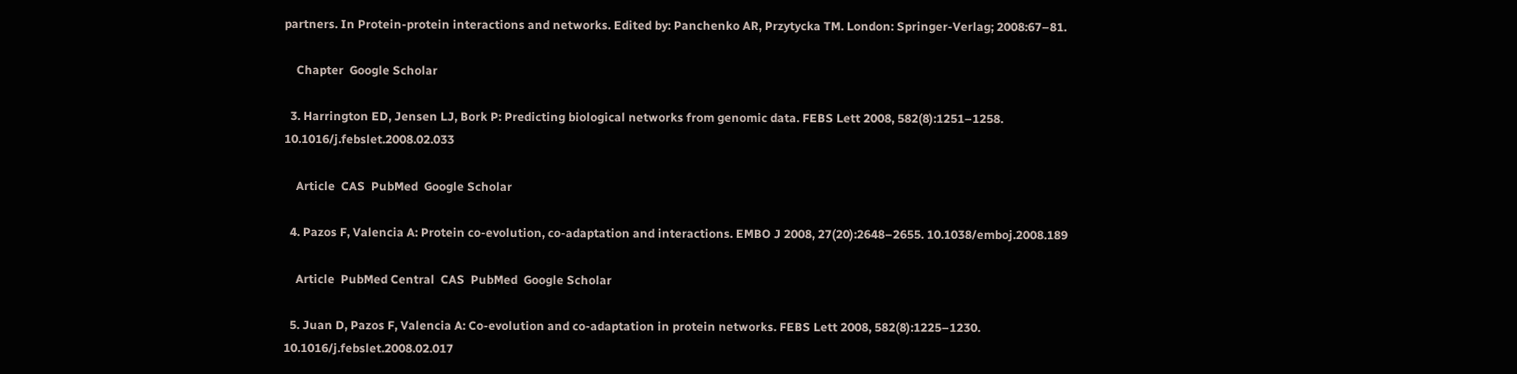partners. In Protein-protein interactions and networks. Edited by: Panchenko AR, Przytycka TM. London: Springer-Verlag; 2008:67–81.

    Chapter  Google Scholar

  3. Harrington ED, Jensen LJ, Bork P: Predicting biological networks from genomic data. FEBS Lett 2008, 582(8):1251–1258. 10.1016/j.febslet.2008.02.033

    Article  CAS  PubMed  Google Scholar

  4. Pazos F, Valencia A: Protein co-evolution, co-adaptation and interactions. EMBO J 2008, 27(20):2648–2655. 10.1038/emboj.2008.189

    Article  PubMed Central  CAS  PubMed  Google Scholar

  5. Juan D, Pazos F, Valencia A: Co-evolution and co-adaptation in protein networks. FEBS Lett 2008, 582(8):1225–1230. 10.1016/j.febslet.2008.02.017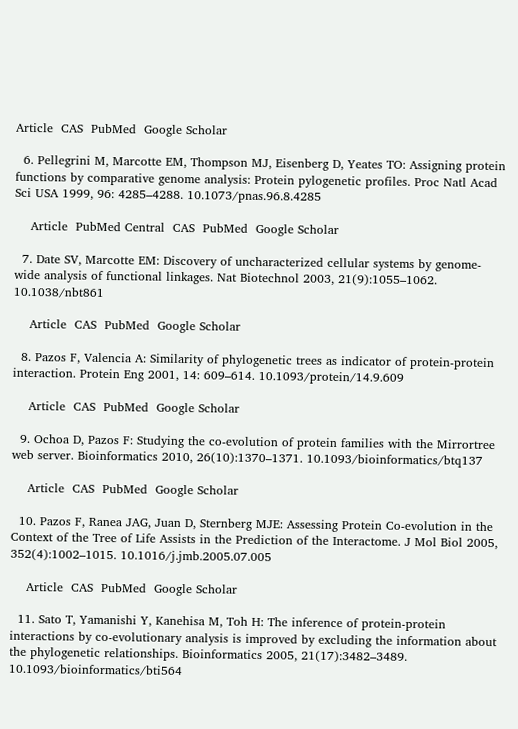Article  CAS  PubMed  Google Scholar

  6. Pellegrini M, Marcotte EM, Thompson MJ, Eisenberg D, Yeates TO: Assigning protein functions by comparative genome analysis: Protein pylogenetic profiles. Proc Natl Acad Sci USA 1999, 96: 4285–4288. 10.1073/pnas.96.8.4285

    Article  PubMed Central  CAS  PubMed  Google Scholar

  7. Date SV, Marcotte EM: Discovery of uncharacterized cellular systems by genome-wide analysis of functional linkages. Nat Biotechnol 2003, 21(9):1055–1062. 10.1038/nbt861

    Article  CAS  PubMed  Google Scholar

  8. Pazos F, Valencia A: Similarity of phylogenetic trees as indicator of protein-protein interaction. Protein Eng 2001, 14: 609–614. 10.1093/protein/14.9.609

    Article  CAS  PubMed  Google Scholar

  9. Ochoa D, Pazos F: Studying the co-evolution of protein families with the Mirrortree web server. Bioinformatics 2010, 26(10):1370–1371. 10.1093/bioinformatics/btq137

    Article  CAS  PubMed  Google Scholar

  10. Pazos F, Ranea JAG, Juan D, Sternberg MJE: Assessing Protein Co-evolution in the Context of the Tree of Life Assists in the Prediction of the Interactome. J Mol Biol 2005, 352(4):1002–1015. 10.1016/j.jmb.2005.07.005

    Article  CAS  PubMed  Google Scholar

  11. Sato T, Yamanishi Y, Kanehisa M, Toh H: The inference of protein-protein interactions by co-evolutionary analysis is improved by excluding the information about the phylogenetic relationships. Bioinformatics 2005, 21(17):3482–3489. 10.1093/bioinformatics/bti564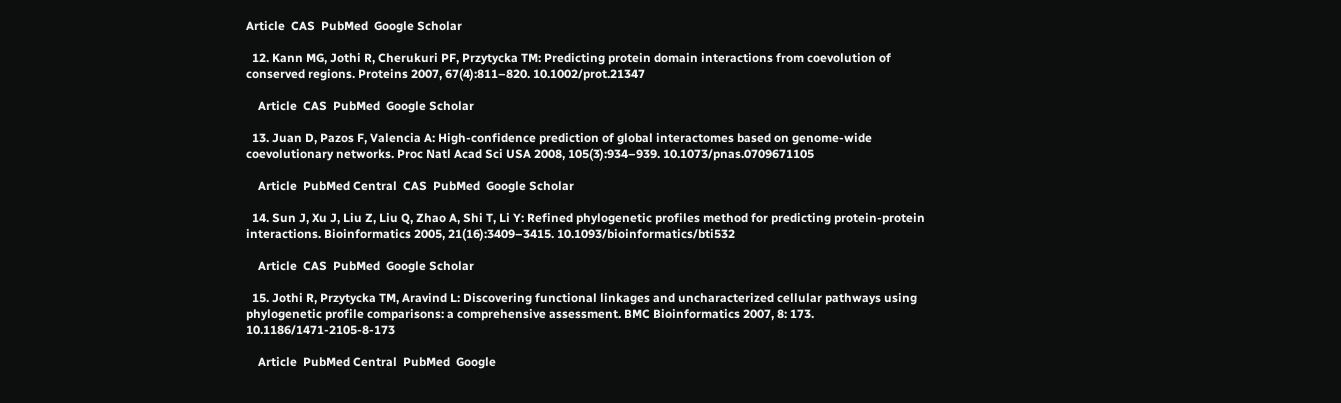Article  CAS  PubMed  Google Scholar

  12. Kann MG, Jothi R, Cherukuri PF, Przytycka TM: Predicting protein domain interactions from coevolution of conserved regions. Proteins 2007, 67(4):811–820. 10.1002/prot.21347

    Article  CAS  PubMed  Google Scholar

  13. Juan D, Pazos F, Valencia A: High-confidence prediction of global interactomes based on genome-wide coevolutionary networks. Proc Natl Acad Sci USA 2008, 105(3):934–939. 10.1073/pnas.0709671105

    Article  PubMed Central  CAS  PubMed  Google Scholar

  14. Sun J, Xu J, Liu Z, Liu Q, Zhao A, Shi T, Li Y: Refined phylogenetic profiles method for predicting protein-protein interactions. Bioinformatics 2005, 21(16):3409–3415. 10.1093/bioinformatics/bti532

    Article  CAS  PubMed  Google Scholar

  15. Jothi R, Przytycka TM, Aravind L: Discovering functional linkages and uncharacterized cellular pathways using phylogenetic profile comparisons: a comprehensive assessment. BMC Bioinformatics 2007, 8: 173. 10.1186/1471-2105-8-173

    Article  PubMed Central  PubMed  Google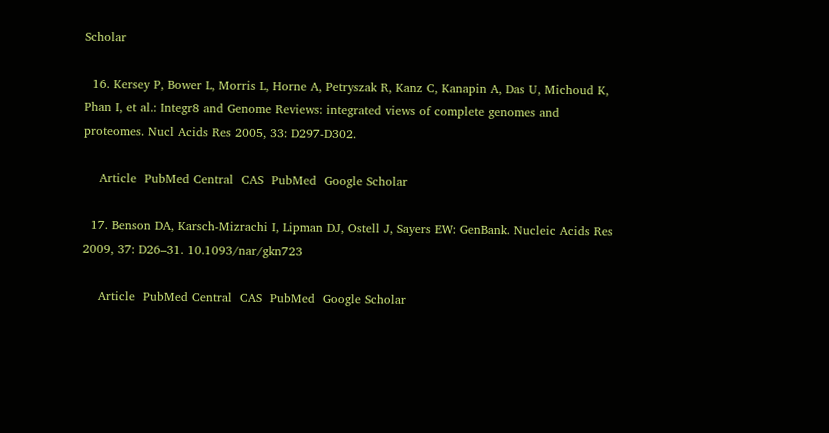Scholar

  16. Kersey P, Bower L, Morris L, Horne A, Petryszak R, Kanz C, Kanapin A, Das U, Michoud K, Phan I, et al.: Integr8 and Genome Reviews: integrated views of complete genomes and proteomes. Nucl Acids Res 2005, 33: D297-D302.

    Article  PubMed Central  CAS  PubMed  Google Scholar

  17. Benson DA, Karsch-Mizrachi I, Lipman DJ, Ostell J, Sayers EW: GenBank. Nucleic Acids Res 2009, 37: D26–31. 10.1093/nar/gkn723

    Article  PubMed Central  CAS  PubMed  Google Scholar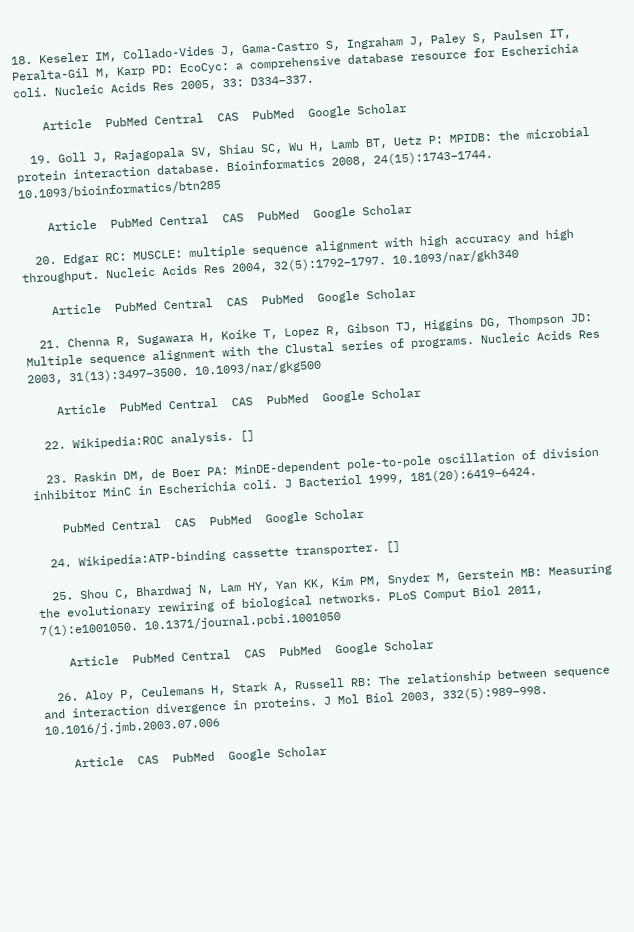18. Keseler IM, Collado-Vides J, Gama-Castro S, Ingraham J, Paley S, Paulsen IT, Peralta-Gil M, Karp PD: EcoCyc: a comprehensive database resource for Escherichia coli. Nucleic Acids Res 2005, 33: D334–337.

    Article  PubMed Central  CAS  PubMed  Google Scholar

  19. Goll J, Rajagopala SV, Shiau SC, Wu H, Lamb BT, Uetz P: MPIDB: the microbial protein interaction database. Bioinformatics 2008, 24(15):1743–1744. 10.1093/bioinformatics/btn285

    Article  PubMed Central  CAS  PubMed  Google Scholar

  20. Edgar RC: MUSCLE: multiple sequence alignment with high accuracy and high throughput. Nucleic Acids Res 2004, 32(5):1792–1797. 10.1093/nar/gkh340

    Article  PubMed Central  CAS  PubMed  Google Scholar

  21. Chenna R, Sugawara H, Koike T, Lopez R, Gibson TJ, Higgins DG, Thompson JD: Multiple sequence alignment with the Clustal series of programs. Nucleic Acids Res 2003, 31(13):3497–3500. 10.1093/nar/gkg500

    Article  PubMed Central  CAS  PubMed  Google Scholar

  22. Wikipedia:ROC analysis. []

  23. Raskin DM, de Boer PA: MinDE-dependent pole-to-pole oscillation of division inhibitor MinC in Escherichia coli. J Bacteriol 1999, 181(20):6419–6424.

    PubMed Central  CAS  PubMed  Google Scholar

  24. Wikipedia:ATP-binding cassette transporter. []

  25. Shou C, Bhardwaj N, Lam HY, Yan KK, Kim PM, Snyder M, Gerstein MB: Measuring the evolutionary rewiring of biological networks. PLoS Comput Biol 2011, 7(1):e1001050. 10.1371/journal.pcbi.1001050

    Article  PubMed Central  CAS  PubMed  Google Scholar

  26. Aloy P, Ceulemans H, Stark A, Russell RB: The relationship between sequence and interaction divergence in proteins. J Mol Biol 2003, 332(5):989–998. 10.1016/j.jmb.2003.07.006

    Article  CAS  PubMed  Google Scholar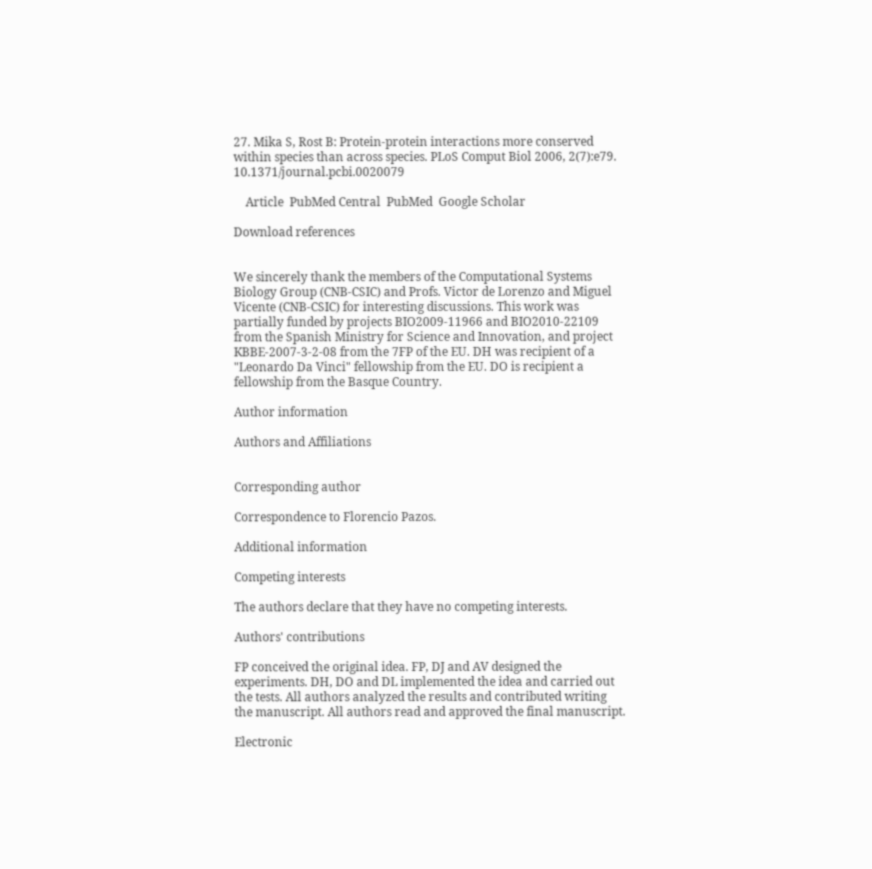27. Mika S, Rost B: Protein-protein interactions more conserved within species than across species. PLoS Comput Biol 2006, 2(7):e79. 10.1371/journal.pcbi.0020079

    Article  PubMed Central  PubMed  Google Scholar

Download references


We sincerely thank the members of the Computational Systems Biology Group (CNB-CSIC) and Profs. Victor de Lorenzo and Miguel Vicente (CNB-CSIC) for interesting discussions. This work was partially funded by projects BIO2009-11966 and BIO2010-22109 from the Spanish Ministry for Science and Innovation, and project KBBE-2007-3-2-08 from the 7FP of the EU. DH was recipient of a "Leonardo Da Vinci" fellowship from the EU. DO is recipient a fellowship from the Basque Country.

Author information

Authors and Affiliations


Corresponding author

Correspondence to Florencio Pazos.

Additional information

Competing interests

The authors declare that they have no competing interests.

Authors' contributions

FP conceived the original idea. FP, DJ and AV designed the experiments. DH, DO and DL implemented the idea and carried out the tests. All authors analyzed the results and contributed writing the manuscript. All authors read and approved the final manuscript.

Electronic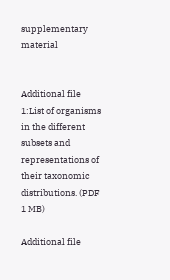supplementary material


Additional file 1:List of organisms in the different subsets and representations of their taxonomic distributions. (PDF 1 MB)

Additional file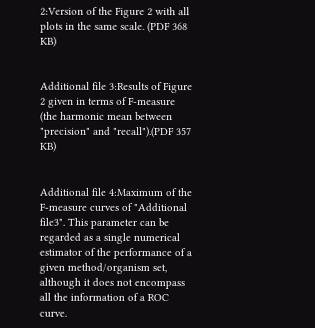2:Version of the Figure 2 with all plots in the same scale. (PDF 368 KB)


Additional file 3:Results of Figure 2 given in terms of F-measure (the harmonic mean between "precision" and "recall").(PDF 357 KB)


Additional file 4:Maximum of the F-measure curves of "Additional file3". This parameter can be regarded as a single numerical estimator of the performance of a given method/organism set, although it does not encompass all the information of a ROC curve.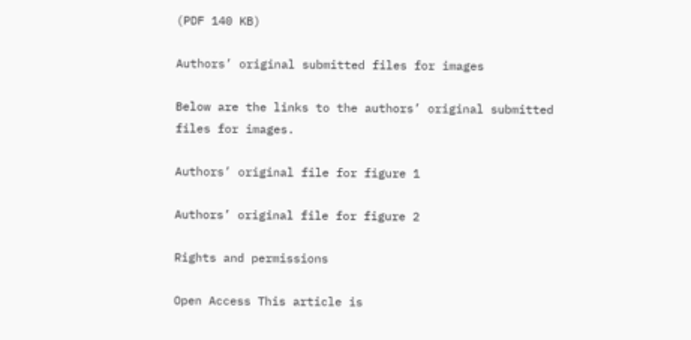(PDF 140 KB)

Authors’ original submitted files for images

Below are the links to the authors’ original submitted files for images.

Authors’ original file for figure 1

Authors’ original file for figure 2

Rights and permissions

Open Access This article is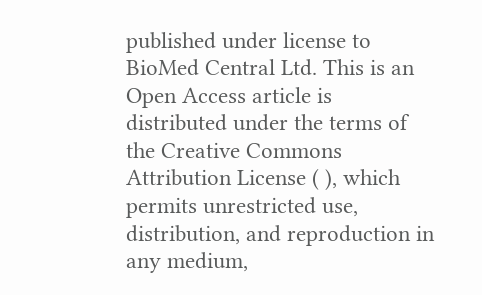published under license to BioMed Central Ltd. This is an Open Access article is distributed under the terms of the Creative Commons Attribution License ( ), which permits unrestricted use, distribution, and reproduction in any medium,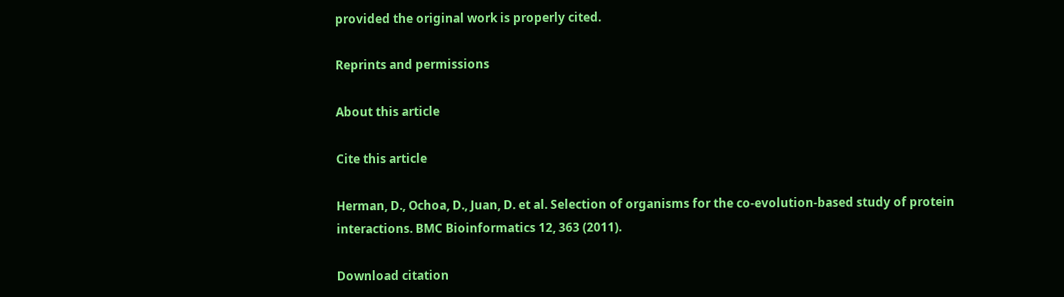provided the original work is properly cited.

Reprints and permissions

About this article

Cite this article

Herman, D., Ochoa, D., Juan, D. et al. Selection of organisms for the co-evolution-based study of protein interactions. BMC Bioinformatics 12, 363 (2011).

Download citation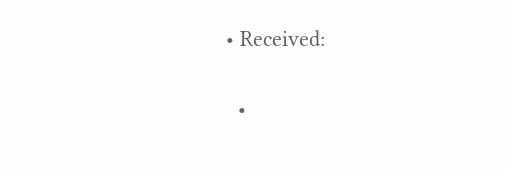• Received:

  •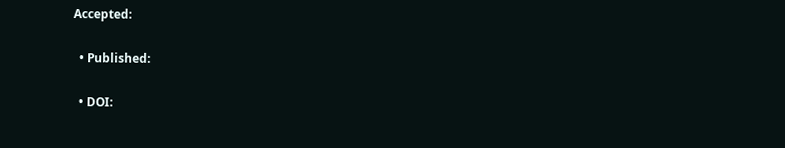Accepted:

  • Published:

  • DOI: